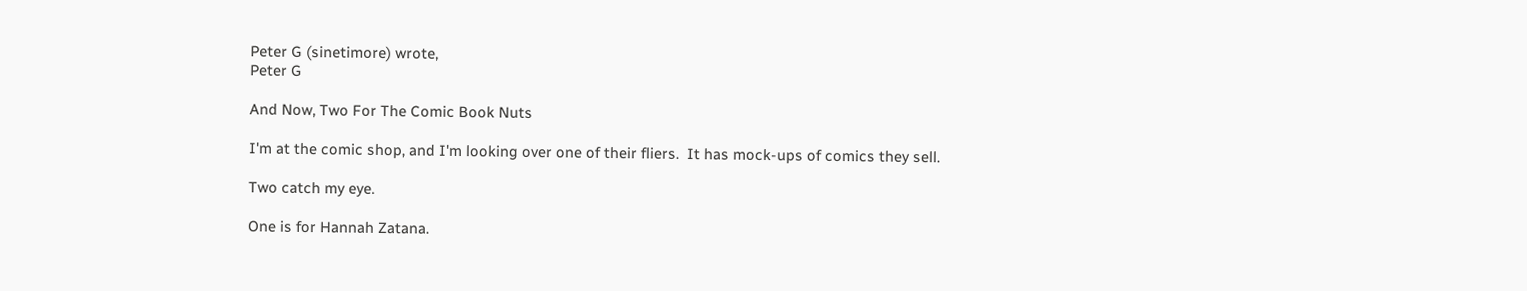Peter G (sinetimore) wrote,
Peter G

And Now, Two For The Comic Book Nuts

I'm at the comic shop, and I'm looking over one of their fliers.  It has mock-ups of comics they sell.

Two catch my eye.

One is for Hannah Zatana.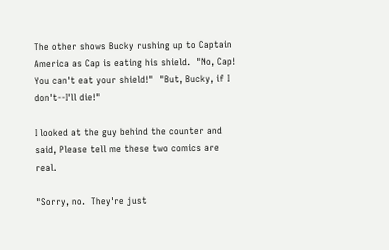The other shows Bucky rushing up to Captain America as Cap is eating his shield.  "No, Cap!  You can't eat your shield!"  "But, Bucky, if I don't--I'll die!"

I looked at the guy behind the counter and said, Please tell me these two comics are real.

"Sorry, no.  They're just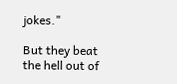jokes."

But they beat the hell out of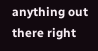anything out there right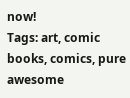now!
Tags: art, comic books, comics, pure awesome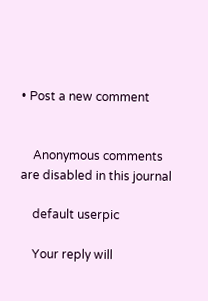• Post a new comment


    Anonymous comments are disabled in this journal

    default userpic

    Your reply will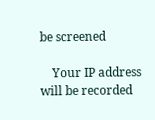be screened

    Your IP address will be recorded